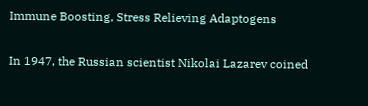Immune Boosting, Stress Relieving Adaptogens

In 1947, the Russian scientist Nikolai Lazarev coined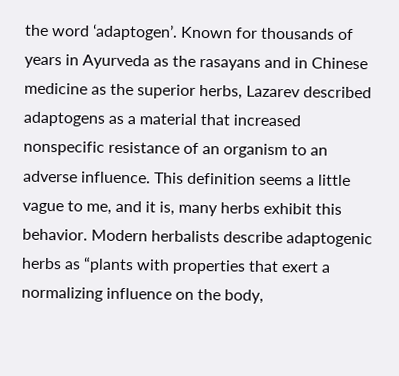the word ‘adaptogen’. Known for thousands of years in Ayurveda as the rasayans and in Chinese medicine as the superior herbs, Lazarev described adaptogens as a material that increased nonspecific resistance of an organism to an adverse influence. This definition seems a little vague to me, and it is, many herbs exhibit this behavior. Modern herbalists describe adaptogenic herbs as “plants with properties that exert a normalizing influence on the body,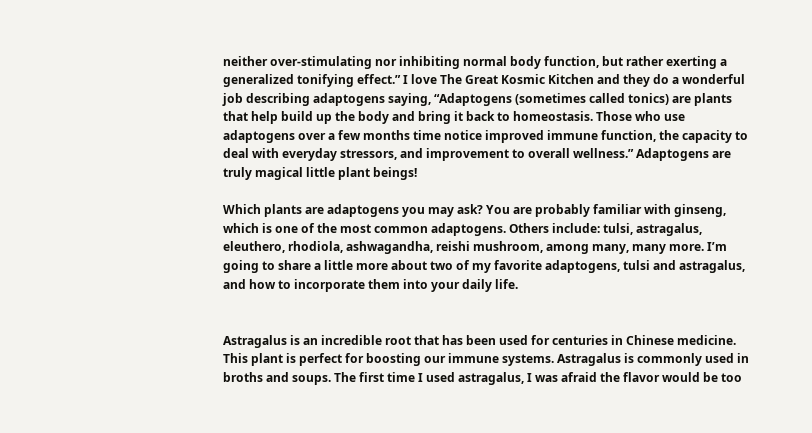neither over-stimulating nor inhibiting normal body function, but rather exerting a generalized tonifying effect.” I love The Great Kosmic Kitchen and they do a wonderful job describing adaptogens saying, “Adaptogens (sometimes called tonics) are plants that help build up the body and bring it back to homeostasis. Those who use adaptogens over a few months time notice improved immune function, the capacity to deal with everyday stressors, and improvement to overall wellness.” Adaptogens are truly magical little plant beings!

Which plants are adaptogens you may ask? You are probably familiar with ginseng, which is one of the most common adaptogens. Others include: tulsi, astragalus, eleuthero, rhodiola, ashwagandha, reishi mushroom, among many, many more. I’m going to share a little more about two of my favorite adaptogens, tulsi and astragalus, and how to incorporate them into your daily life.


Astragalus is an incredible root that has been used for centuries in Chinese medicine. This plant is perfect for boosting our immune systems. Astragalus is commonly used in broths and soups. The first time I used astragalus, I was afraid the flavor would be too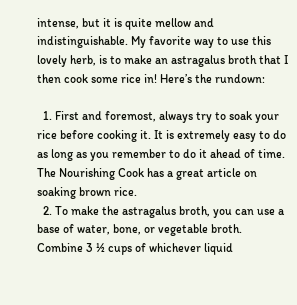intense, but it is quite mellow and indistinguishable. My favorite way to use this lovely herb, is to make an astragalus broth that I then cook some rice in! Here’s the rundown:

  1. First and foremost, always try to soak your rice before cooking it. It is extremely easy to do as long as you remember to do it ahead of time. The Nourishing Cook has a great article on soaking brown rice.
  2. To make the astragalus broth, you can use a base of water, bone, or vegetable broth. Combine 3 ½ cups of whichever liquid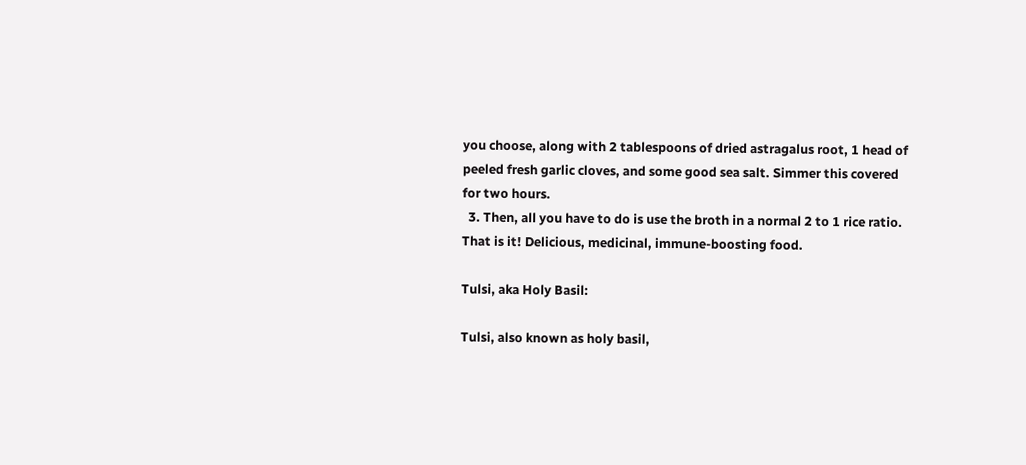you choose, along with 2 tablespoons of dried astragalus root, 1 head of peeled fresh garlic cloves, and some good sea salt. Simmer this covered for two hours.
  3. Then, all you have to do is use the broth in a normal 2 to 1 rice ratio. That is it! Delicious, medicinal, immune-boosting food.

Tulsi, aka Holy Basil:

Tulsi, also known as holy basil,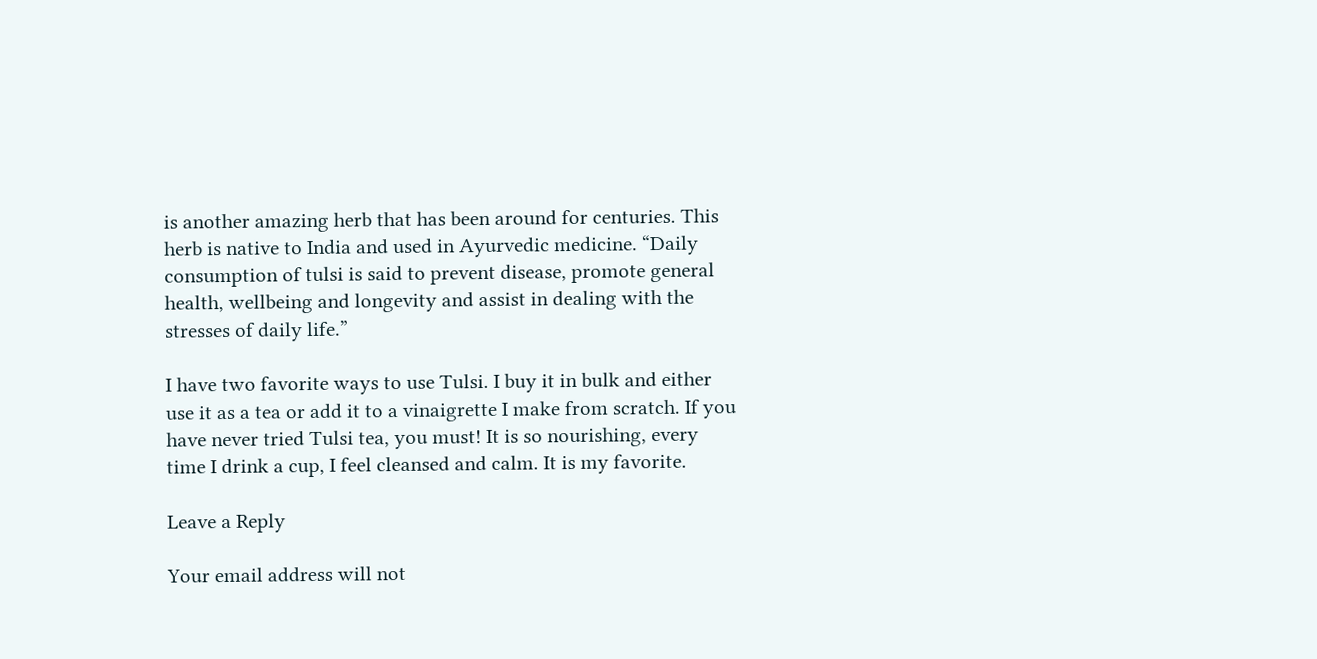is another amazing herb that has been around for centuries. This herb is native to India and used in Ayurvedic medicine. “Daily consumption of tulsi is said to prevent disease, promote general health, wellbeing and longevity and assist in dealing with the stresses of daily life.”

I have two favorite ways to use Tulsi. I buy it in bulk and either use it as a tea or add it to a vinaigrette I make from scratch. If you have never tried Tulsi tea, you must! It is so nourishing, every time I drink a cup, I feel cleansed and calm. It is my favorite.

Leave a Reply

Your email address will not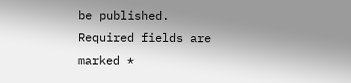be published. Required fields are marked *